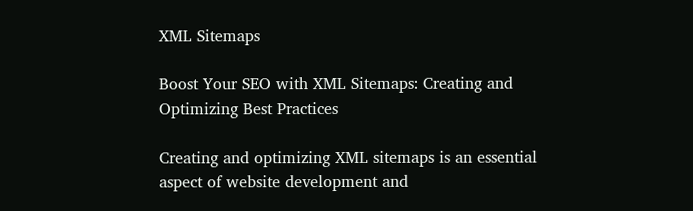XML Sitemaps

Boost Your SEO with XML Sitemaps: Creating and Optimizing Best Practices

Creating and optimizing XML sitemaps is an essential aspect of website development and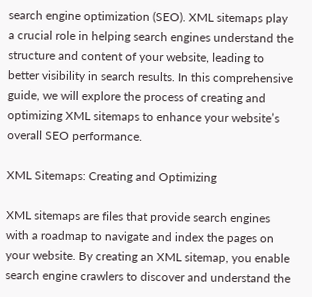search engine optimization (SEO). XML sitemaps play a crucial role in helping search engines understand the structure and content of your website, leading to better visibility in search results. In this comprehensive guide, we will explore the process of creating and optimizing XML sitemaps to enhance your website’s overall SEO performance.

XML Sitemaps: Creating and Optimizing

XML sitemaps are files that provide search engines with a roadmap to navigate and index the pages on your website. By creating an XML sitemap, you enable search engine crawlers to discover and understand the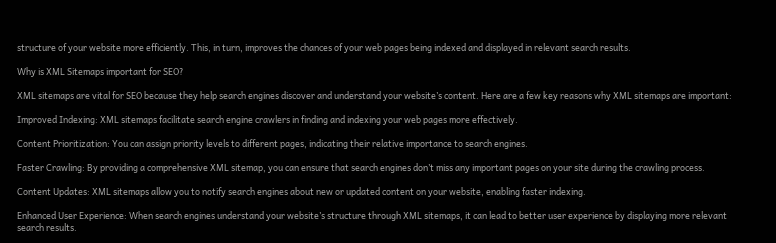structure of your website more efficiently. This, in turn, improves the chances of your web pages being indexed and displayed in relevant search results.

Why is XML Sitemaps important for SEO?

XML sitemaps are vital for SEO because they help search engines discover and understand your website’s content. Here are a few key reasons why XML sitemaps are important:

Improved Indexing: XML sitemaps facilitate search engine crawlers in finding and indexing your web pages more effectively.

Content Prioritization: You can assign priority levels to different pages, indicating their relative importance to search engines.

Faster Crawling: By providing a comprehensive XML sitemap, you can ensure that search engines don’t miss any important pages on your site during the crawling process.

Content Updates: XML sitemaps allow you to notify search engines about new or updated content on your website, enabling faster indexing.

Enhanced User Experience: When search engines understand your website’s structure through XML sitemaps, it can lead to better user experience by displaying more relevant search results.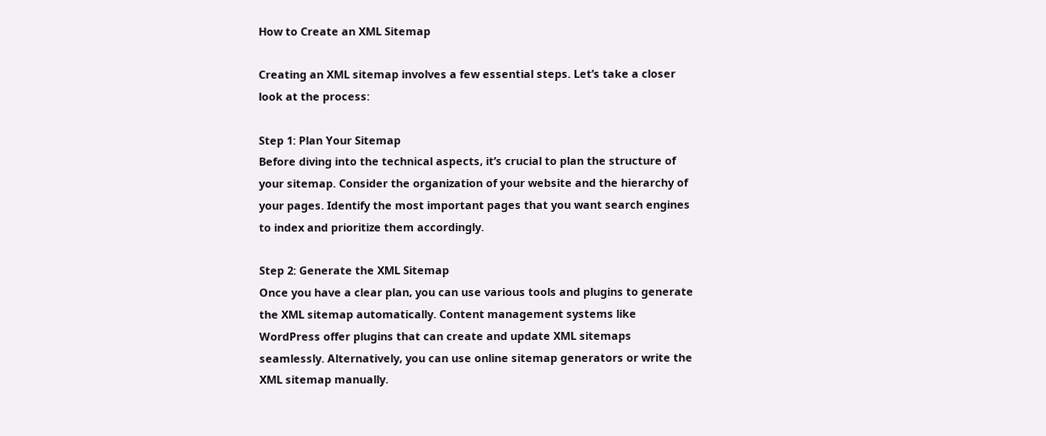How to Create an XML Sitemap

Creating an XML sitemap involves a few essential steps. Let’s take a closer look at the process:

Step 1: Plan Your Sitemap
Before diving into the technical aspects, it’s crucial to plan the structure of your sitemap. Consider the organization of your website and the hierarchy of your pages. Identify the most important pages that you want search engines to index and prioritize them accordingly.

Step 2: Generate the XML Sitemap
Once you have a clear plan, you can use various tools and plugins to generate the XML sitemap automatically. Content management systems like WordPress offer plugins that can create and update XML sitemaps seamlessly. Alternatively, you can use online sitemap generators or write the XML sitemap manually.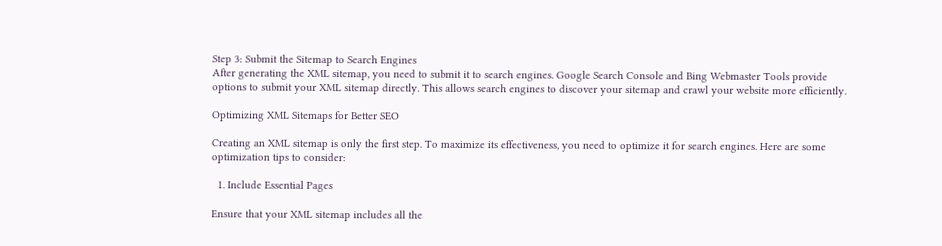Step 3: Submit the Sitemap to Search Engines
After generating the XML sitemap, you need to submit it to search engines. Google Search Console and Bing Webmaster Tools provide options to submit your XML sitemap directly. This allows search engines to discover your sitemap and crawl your website more efficiently.

Optimizing XML Sitemaps for Better SEO

Creating an XML sitemap is only the first step. To maximize its effectiveness, you need to optimize it for search engines. Here are some optimization tips to consider:

  1. Include Essential Pages

Ensure that your XML sitemap includes all the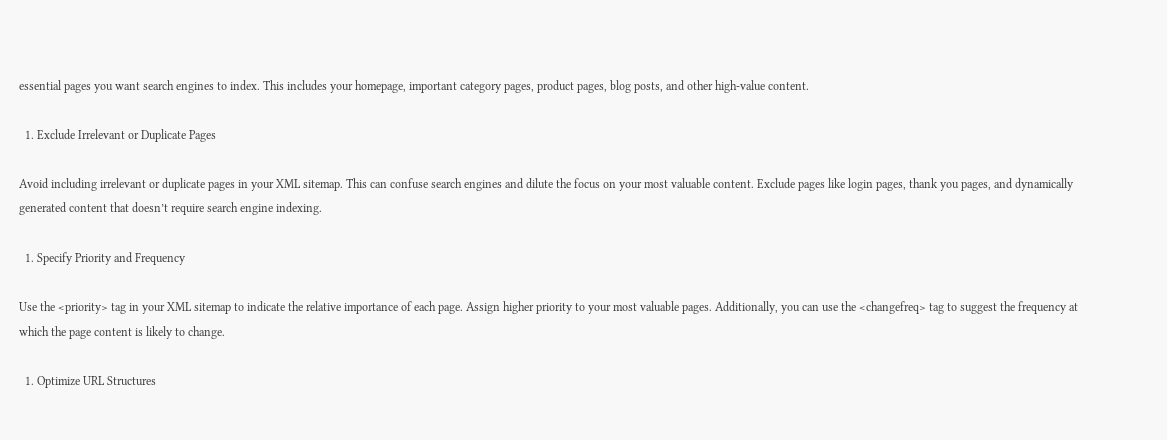essential pages you want search engines to index. This includes your homepage, important category pages, product pages, blog posts, and other high-value content.

  1. Exclude Irrelevant or Duplicate Pages

Avoid including irrelevant or duplicate pages in your XML sitemap. This can confuse search engines and dilute the focus on your most valuable content. Exclude pages like login pages, thank you pages, and dynamically generated content that doesn’t require search engine indexing.

  1. Specify Priority and Frequency

Use the <priority> tag in your XML sitemap to indicate the relative importance of each page. Assign higher priority to your most valuable pages. Additionally, you can use the <changefreq> tag to suggest the frequency at which the page content is likely to change.

  1. Optimize URL Structures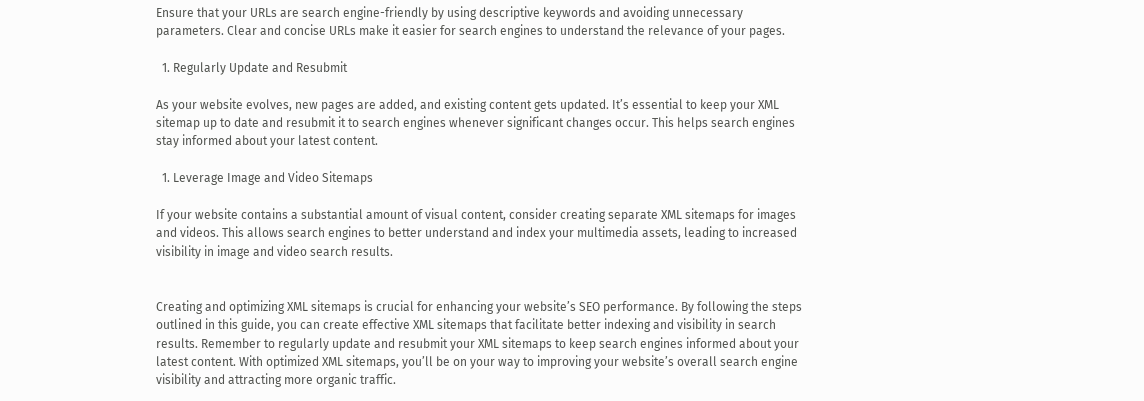Ensure that your URLs are search engine-friendly by using descriptive keywords and avoiding unnecessary parameters. Clear and concise URLs make it easier for search engines to understand the relevance of your pages.

  1. Regularly Update and Resubmit

As your website evolves, new pages are added, and existing content gets updated. It’s essential to keep your XML sitemap up to date and resubmit it to search engines whenever significant changes occur. This helps search engines stay informed about your latest content.

  1. Leverage Image and Video Sitemaps

If your website contains a substantial amount of visual content, consider creating separate XML sitemaps for images and videos. This allows search engines to better understand and index your multimedia assets, leading to increased visibility in image and video search results.


Creating and optimizing XML sitemaps is crucial for enhancing your website’s SEO performance. By following the steps outlined in this guide, you can create effective XML sitemaps that facilitate better indexing and visibility in search results. Remember to regularly update and resubmit your XML sitemaps to keep search engines informed about your latest content. With optimized XML sitemaps, you’ll be on your way to improving your website’s overall search engine visibility and attracting more organic traffic.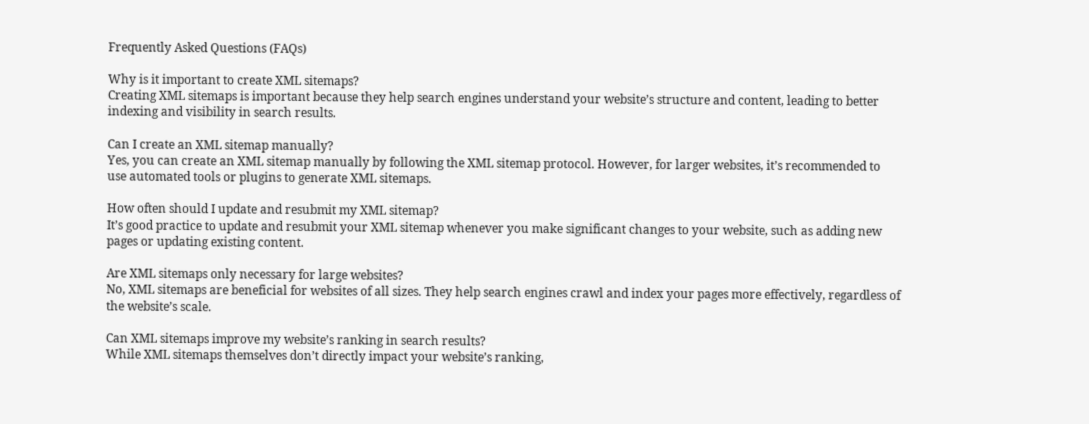Frequently Asked Questions (FAQs)

Why is it important to create XML sitemaps?
Creating XML sitemaps is important because they help search engines understand your website’s structure and content, leading to better indexing and visibility in search results.

Can I create an XML sitemap manually?
Yes, you can create an XML sitemap manually by following the XML sitemap protocol. However, for larger websites, it’s recommended to use automated tools or plugins to generate XML sitemaps.

How often should I update and resubmit my XML sitemap?
It’s good practice to update and resubmit your XML sitemap whenever you make significant changes to your website, such as adding new pages or updating existing content.

Are XML sitemaps only necessary for large websites?
No, XML sitemaps are beneficial for websites of all sizes. They help search engines crawl and index your pages more effectively, regardless of the website’s scale.

Can XML sitemaps improve my website’s ranking in search results?
While XML sitemaps themselves don’t directly impact your website’s ranking,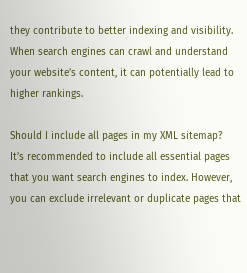they contribute to better indexing and visibility. When search engines can crawl and understand your website’s content, it can potentially lead to higher rankings.

Should I include all pages in my XML sitemap?
It’s recommended to include all essential pages that you want search engines to index. However, you can exclude irrelevant or duplicate pages that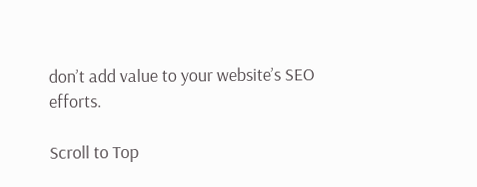don’t add value to your website’s SEO efforts.

Scroll to Top